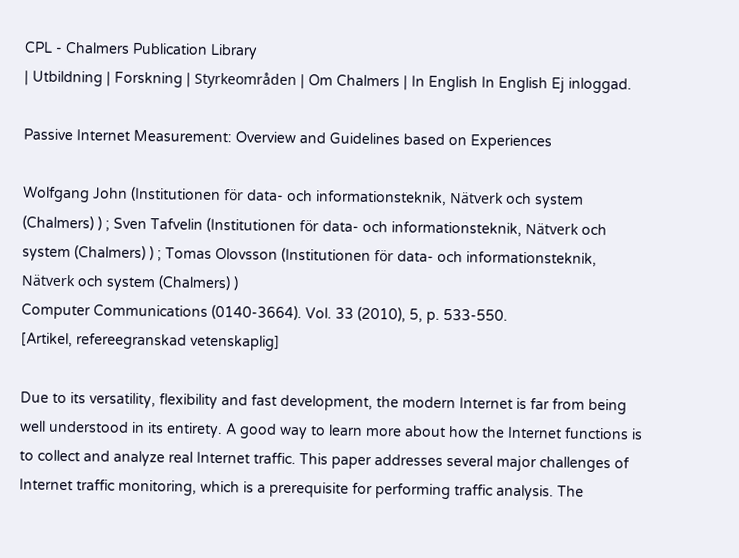CPL - Chalmers Publication Library
| Utbildning | Forskning | Styrkeområden | Om Chalmers | In English In English Ej inloggad.

Passive Internet Measurement: Overview and Guidelines based on Experiences

Wolfgang John (Institutionen för data- och informationsteknik, Nätverk och system (Chalmers) ) ; Sven Tafvelin (Institutionen för data- och informationsteknik, Nätverk och system (Chalmers) ) ; Tomas Olovsson (Institutionen för data- och informationsteknik, Nätverk och system (Chalmers) )
Computer Communications (0140-3664). Vol. 33 (2010), 5, p. 533-550.
[Artikel, refereegranskad vetenskaplig]

Due to its versatility, flexibility and fast development, the modern Internet is far from being well understood in its entirety. A good way to learn more about how the Internet functions is to collect and analyze real Internet traffic. This paper addresses several major challenges of Internet traffic monitoring, which is a prerequisite for performing traffic analysis. The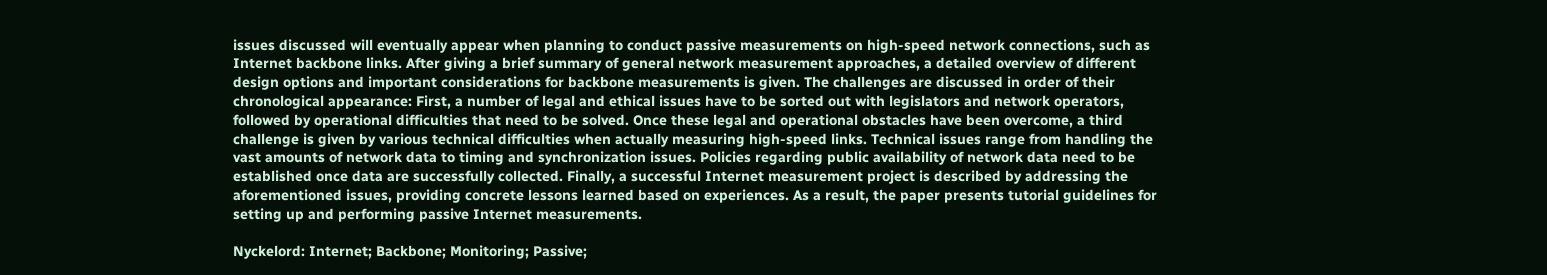issues discussed will eventually appear when planning to conduct passive measurements on high-speed network connections, such as Internet backbone links. After giving a brief summary of general network measurement approaches, a detailed overview of different design options and important considerations for backbone measurements is given. The challenges are discussed in order of their chronological appearance: First, a number of legal and ethical issues have to be sorted out with legislators and network operators, followed by operational difficulties that need to be solved. Once these legal and operational obstacles have been overcome, a third challenge is given by various technical difficulties when actually measuring high-speed links. Technical issues range from handling the vast amounts of network data to timing and synchronization issues. Policies regarding public availability of network data need to be established once data are successfully collected. Finally, a successful Internet measurement project is described by addressing the aforementioned issues, providing concrete lessons learned based on experiences. As a result, the paper presents tutorial guidelines for setting up and performing passive Internet measurements.

Nyckelord: Internet; Backbone; Monitoring; Passive;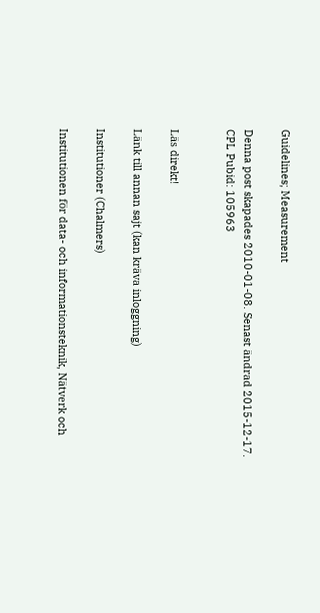Guidelines; Measurement

Denna post skapades 2010-01-08. Senast ändrad 2015-12-17.
CPL Pubid: 105963


Läs direkt!

Länk till annan sajt (kan kräva inloggning)

Institutioner (Chalmers)

Institutionen för data- och informationsteknik, Nätverk och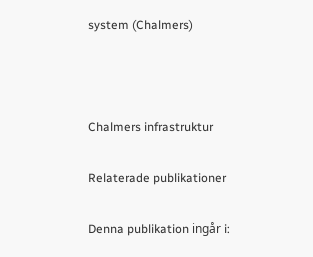system (Chalmers)



Chalmers infrastruktur

Relaterade publikationer

Denna publikation ingår i: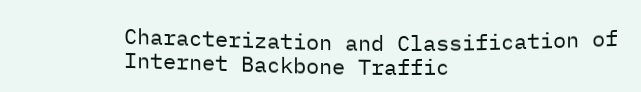Characterization and Classification of Internet Backbone Traffic